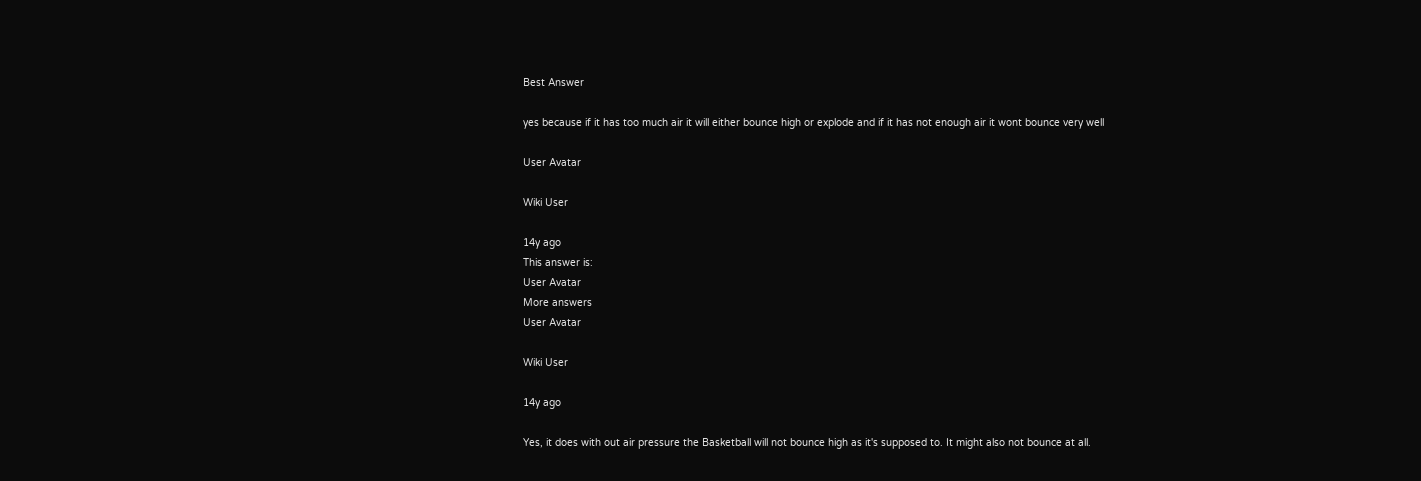Best Answer

yes because if it has too much air it will either bounce high or explode and if it has not enough air it wont bounce very well

User Avatar

Wiki User

14y ago
This answer is:
User Avatar
More answers
User Avatar

Wiki User

14y ago

Yes, it does with out air pressure the Basketball will not bounce high as it's supposed to. It might also not bounce at all.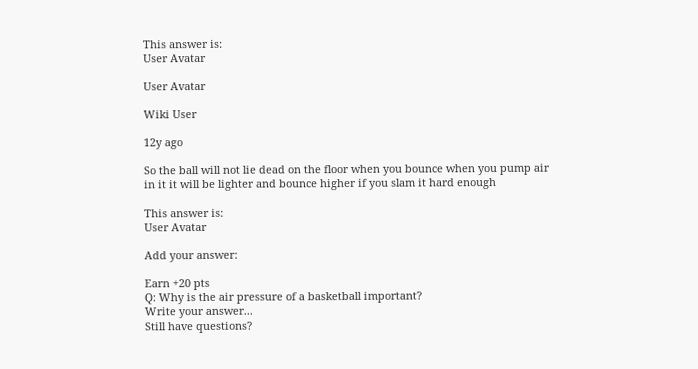This answer is:
User Avatar

User Avatar

Wiki User

12y ago

So the ball will not lie dead on the floor when you bounce when you pump air in it it will be lighter and bounce higher if you slam it hard enough

This answer is:
User Avatar

Add your answer:

Earn +20 pts
Q: Why is the air pressure of a basketball important?
Write your answer...
Still have questions?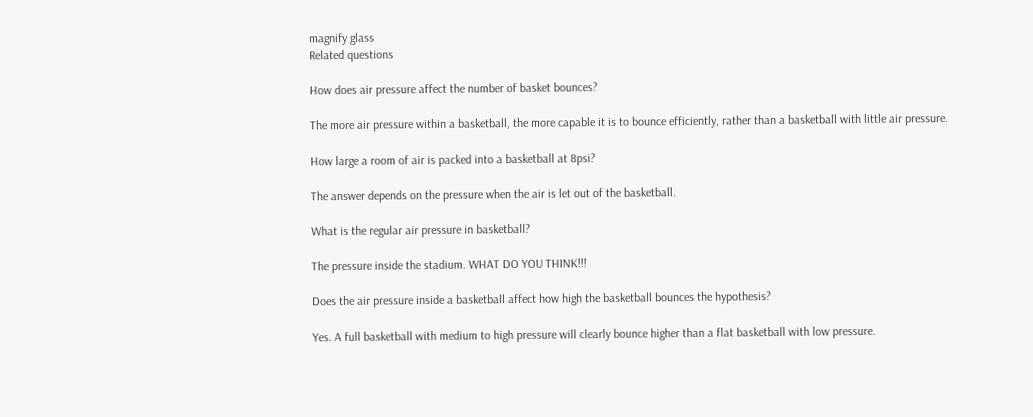magnify glass
Related questions

How does air pressure affect the number of basket bounces?

The more air pressure within a basketball, the more capable it is to bounce efficiently, rather than a basketball with little air pressure.

How large a room of air is packed into a basketball at 8psi?

The answer depends on the pressure when the air is let out of the basketball.

What is the regular air pressure in basketball?

The pressure inside the stadium. WHAT DO YOU THINK!!!

Does the air pressure inside a basketball affect how high the basketball bounces the hypothesis?

Yes. A full basketball with medium to high pressure will clearly bounce higher than a flat basketball with low pressure.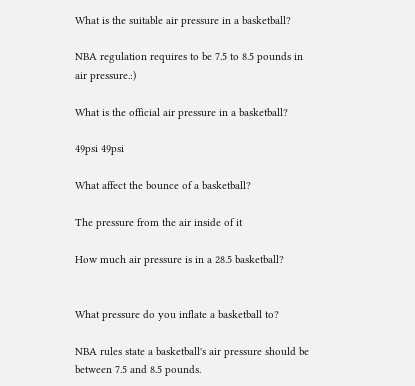What is the suitable air pressure in a basketball?

NBA regulation requires to be 7.5 to 8.5 pounds in air pressure.:)

What is the official air pressure in a basketball?

49psi 49psi

What affect the bounce of a basketball?

The pressure from the air inside of it

How much air pressure is in a 28.5 basketball?


What pressure do you inflate a basketball to?

NBA rules state a basketball's air pressure should be between 7.5 and 8.5 pounds.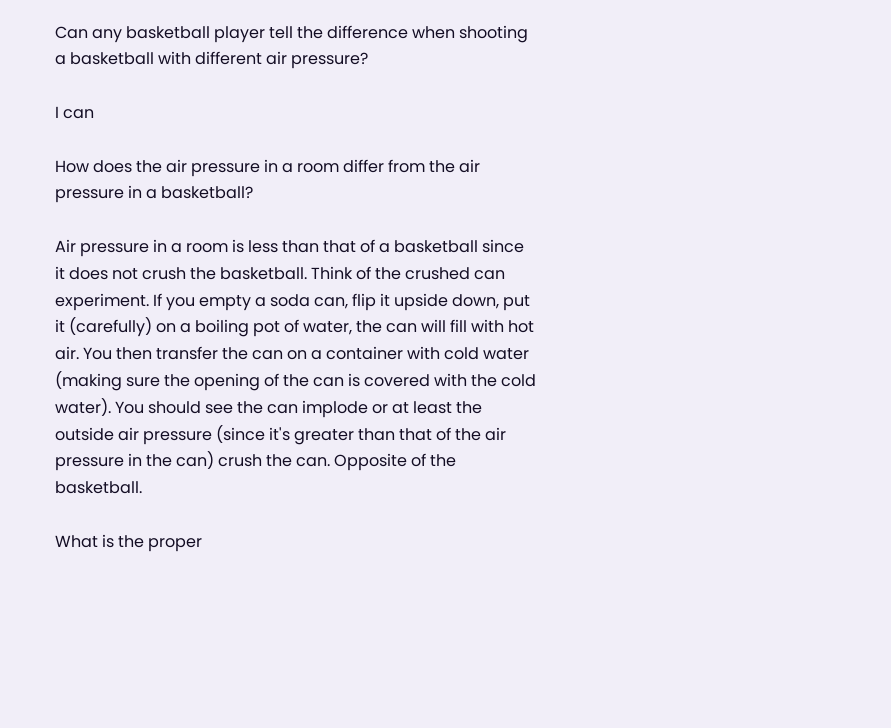Can any basketball player tell the difference when shooting a basketball with different air pressure?

I can

How does the air pressure in a room differ from the air pressure in a basketball?

Air pressure in a room is less than that of a basketball since it does not crush the basketball. Think of the crushed can experiment. If you empty a soda can, flip it upside down, put it (carefully) on a boiling pot of water, the can will fill with hot air. You then transfer the can on a container with cold water (making sure the opening of the can is covered with the cold water). You should see the can implode or at least the outside air pressure (since it's greater than that of the air pressure in the can) crush the can. Opposite of the basketball.

What is the proper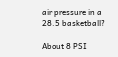air pressure in a 28.5 basketball?

About 8 PSI